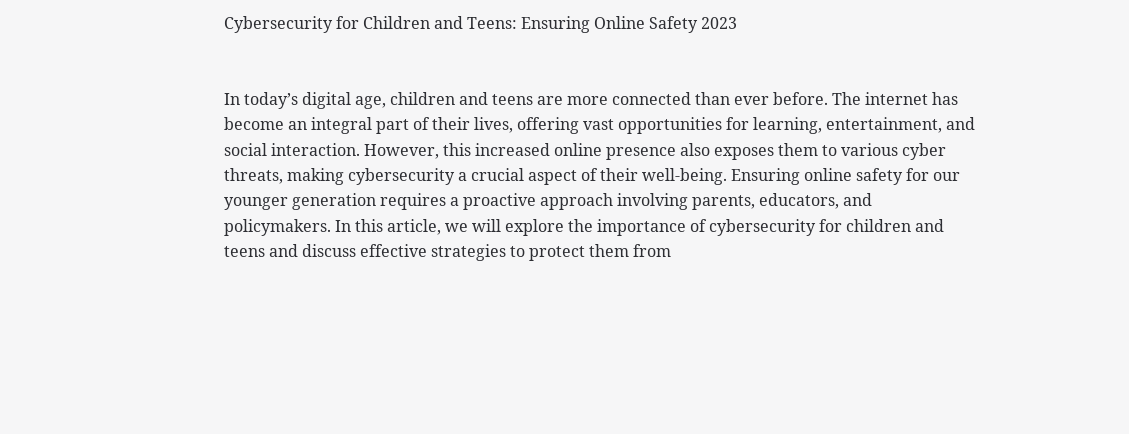Cybersecurity for Children and Teens: Ensuring Online Safety 2023


In today’s digital age, children and teens are more connected than ever before. The internet has become an integral part of their lives, offering vast opportunities for learning, entertainment, and social interaction. However, this increased online presence also exposes them to various cyber threats, making cybersecurity a crucial aspect of their well-being. Ensuring online safety for our younger generation requires a proactive approach involving parents, educators, and policymakers. In this article, we will explore the importance of cybersecurity for children and teens and discuss effective strategies to protect them from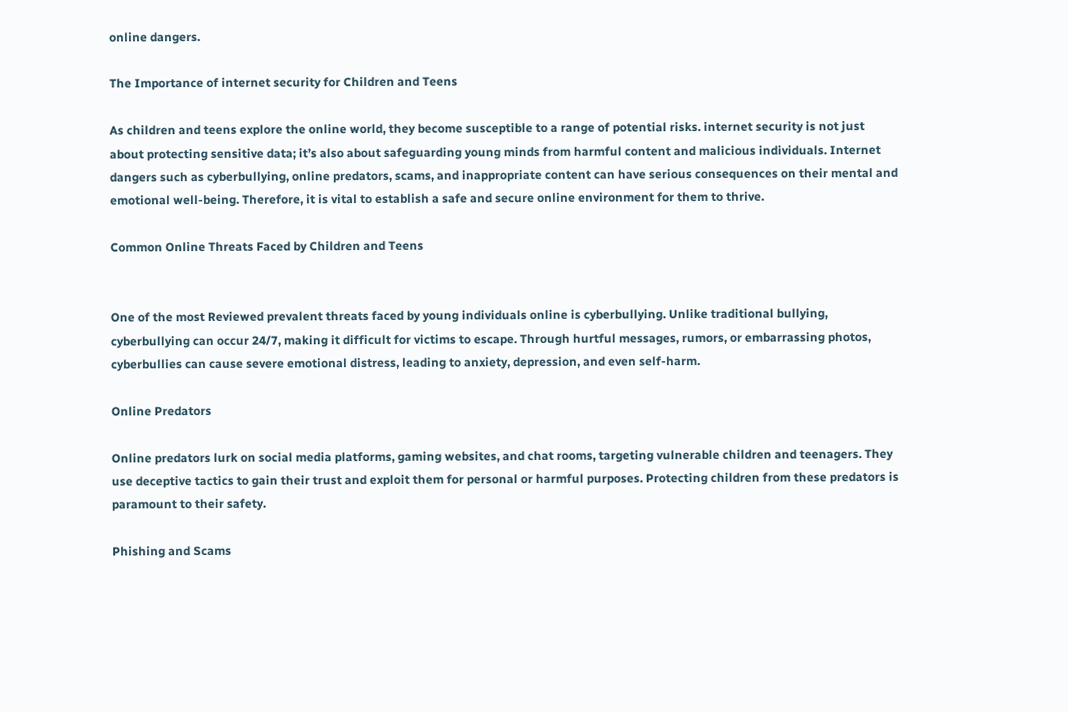online dangers.

The Importance of internet security for Children and Teens

As children and teens explore the online world, they become susceptible to a range of potential risks. internet security is not just about protecting sensitive data; it’s also about safeguarding young minds from harmful content and malicious individuals. Internet dangers such as cyberbullying, online predators, scams, and inappropriate content can have serious consequences on their mental and emotional well-being. Therefore, it is vital to establish a safe and secure online environment for them to thrive.

Common Online Threats Faced by Children and Teens


One of the most Reviewed prevalent threats faced by young individuals online is cyberbullying. Unlike traditional bullying, cyberbullying can occur 24/7, making it difficult for victims to escape. Through hurtful messages, rumors, or embarrassing photos, cyberbullies can cause severe emotional distress, leading to anxiety, depression, and even self-harm.

Online Predators

Online predators lurk on social media platforms, gaming websites, and chat rooms, targeting vulnerable children and teenagers. They use deceptive tactics to gain their trust and exploit them for personal or harmful purposes. Protecting children from these predators is paramount to their safety.

Phishing and Scams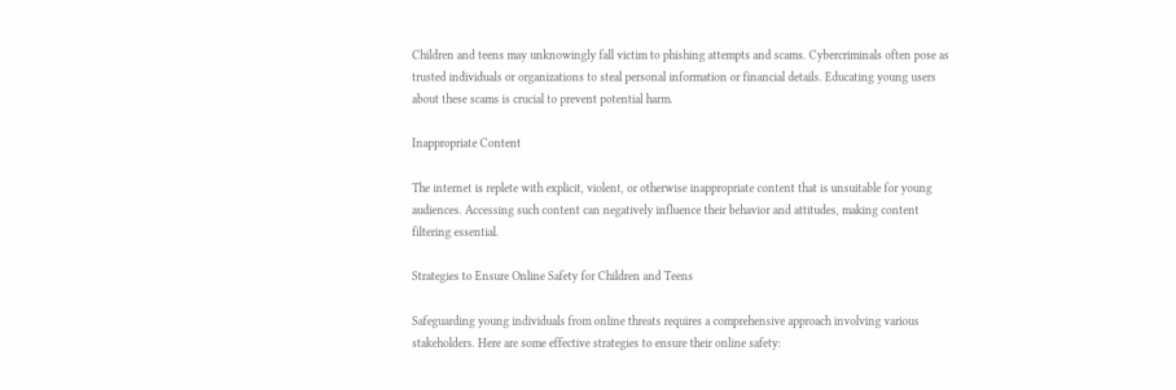Children and teens may unknowingly fall victim to phishing attempts and scams. Cybercriminals often pose as trusted individuals or organizations to steal personal information or financial details. Educating young users about these scams is crucial to prevent potential harm.

Inappropriate Content

The internet is replete with explicit, violent, or otherwise inappropriate content that is unsuitable for young audiences. Accessing such content can negatively influence their behavior and attitudes, making content filtering essential.

Strategies to Ensure Online Safety for Children and Teens

Safeguarding young individuals from online threats requires a comprehensive approach involving various stakeholders. Here are some effective strategies to ensure their online safety: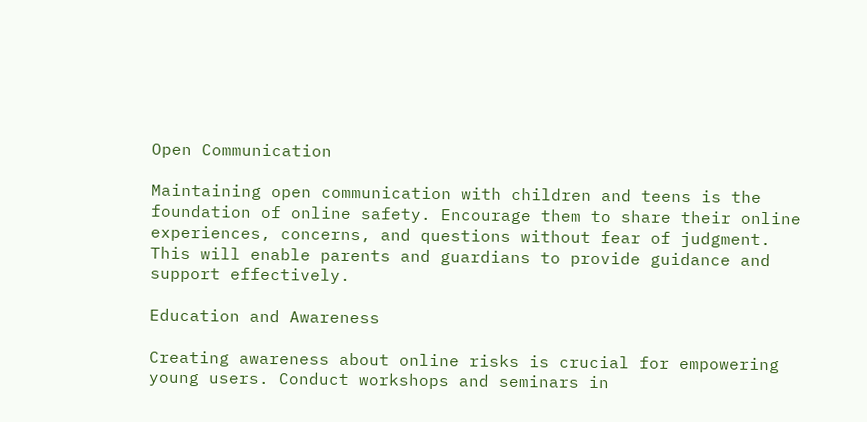Open Communication

Maintaining open communication with children and teens is the foundation of online safety. Encourage them to share their online experiences, concerns, and questions without fear of judgment. This will enable parents and guardians to provide guidance and support effectively.

Education and Awareness

Creating awareness about online risks is crucial for empowering young users. Conduct workshops and seminars in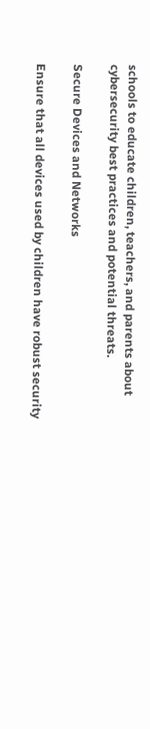schools to educate children, teachers, and parents about cybersecurity best practices and potential threats.

Secure Devices and Networks

Ensure that all devices used by children have robust security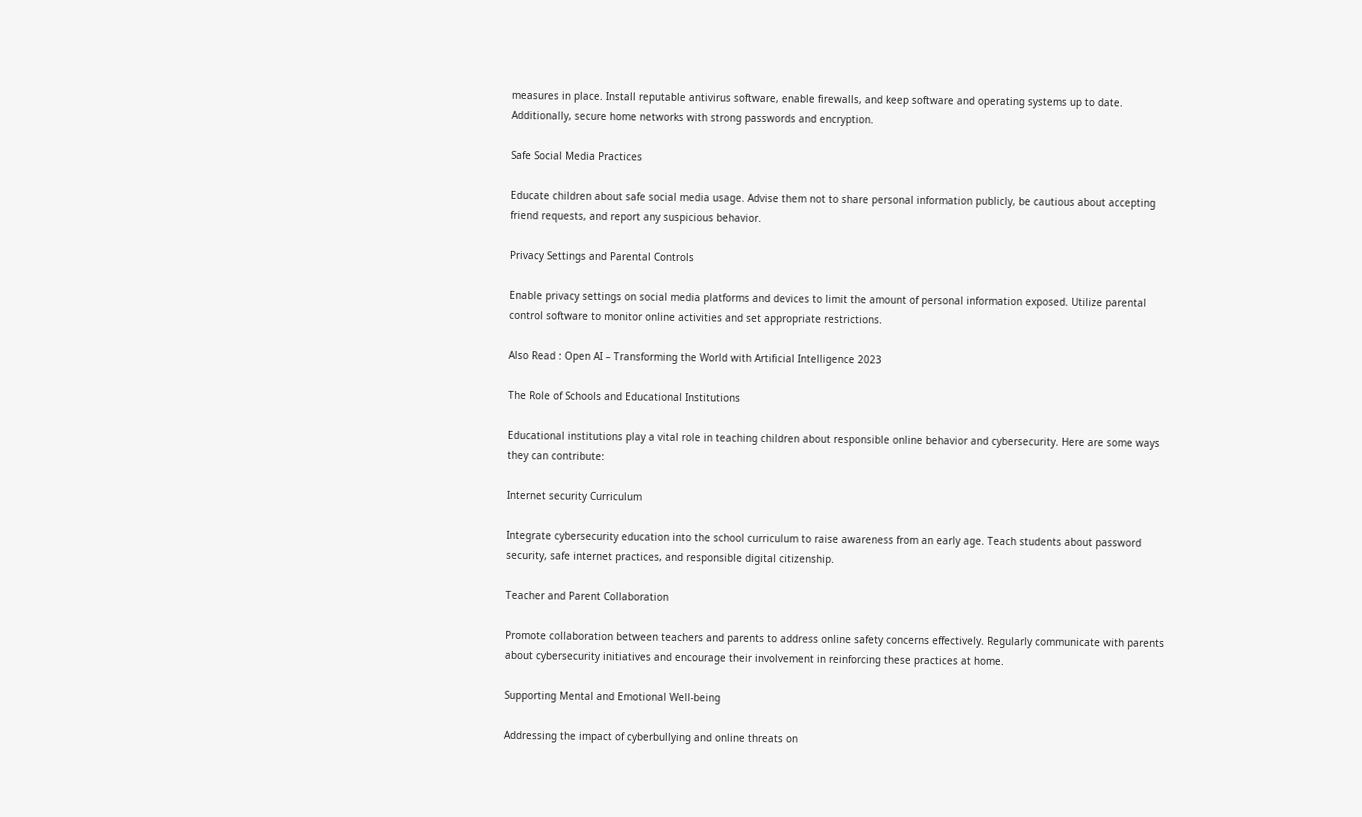measures in place. Install reputable antivirus software, enable firewalls, and keep software and operating systems up to date. Additionally, secure home networks with strong passwords and encryption.

Safe Social Media Practices

Educate children about safe social media usage. Advise them not to share personal information publicly, be cautious about accepting friend requests, and report any suspicious behavior.

Privacy Settings and Parental Controls

Enable privacy settings on social media platforms and devices to limit the amount of personal information exposed. Utilize parental control software to monitor online activities and set appropriate restrictions.

Also Read : Open AI – Transforming the World with Artificial Intelligence 2023

The Role of Schools and Educational Institutions

Educational institutions play a vital role in teaching children about responsible online behavior and cybersecurity. Here are some ways they can contribute:

Internet security Curriculum

Integrate cybersecurity education into the school curriculum to raise awareness from an early age. Teach students about password security, safe internet practices, and responsible digital citizenship.

Teacher and Parent Collaboration

Promote collaboration between teachers and parents to address online safety concerns effectively. Regularly communicate with parents about cybersecurity initiatives and encourage their involvement in reinforcing these practices at home.

Supporting Mental and Emotional Well-being

Addressing the impact of cyberbullying and online threats on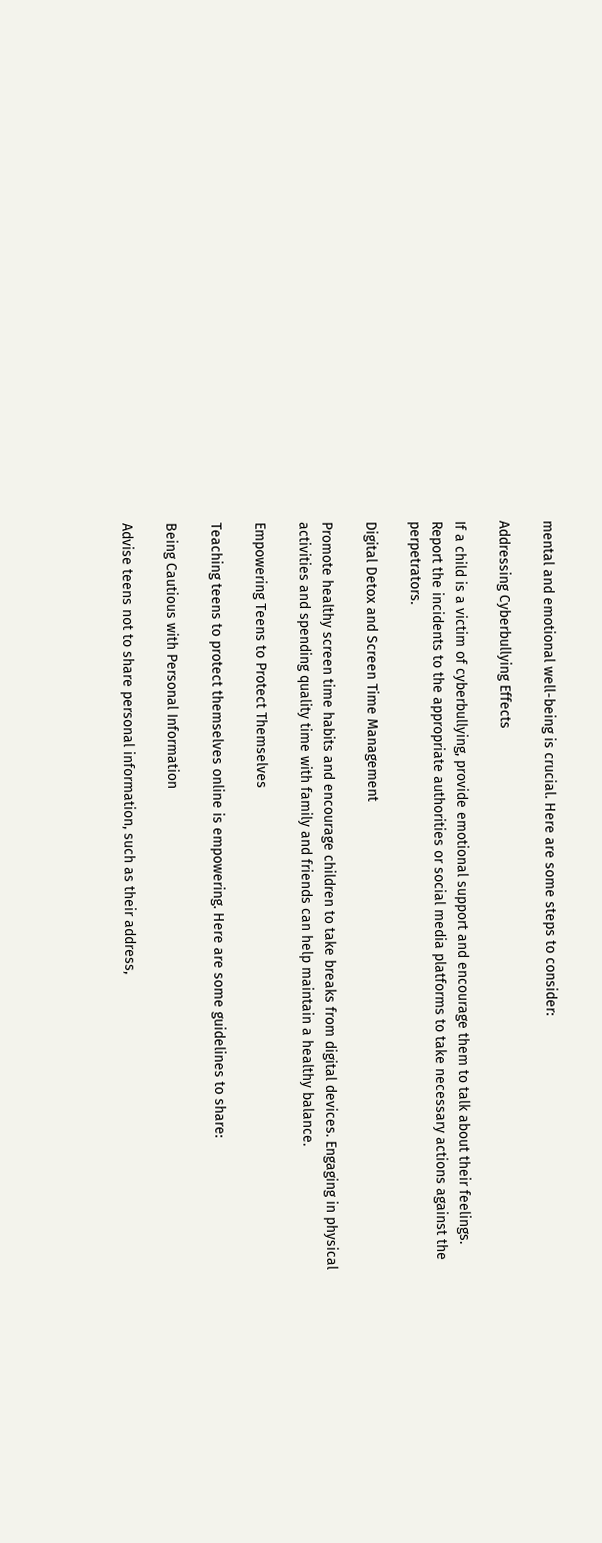mental and emotional well-being is crucial. Here are some steps to consider:

Addressing Cyberbullying Effects

If a child is a victim of cyberbullying, provide emotional support and encourage them to talk about their feelings. Report the incidents to the appropriate authorities or social media platforms to take necessary actions against the perpetrators.

Digital Detox and Screen Time Management

Promote healthy screen time habits and encourage children to take breaks from digital devices. Engaging in physical activities and spending quality time with family and friends can help maintain a healthy balance.

Empowering Teens to Protect Themselves

Teaching teens to protect themselves online is empowering. Here are some guidelines to share:

Being Cautious with Personal Information

Advise teens not to share personal information, such as their address,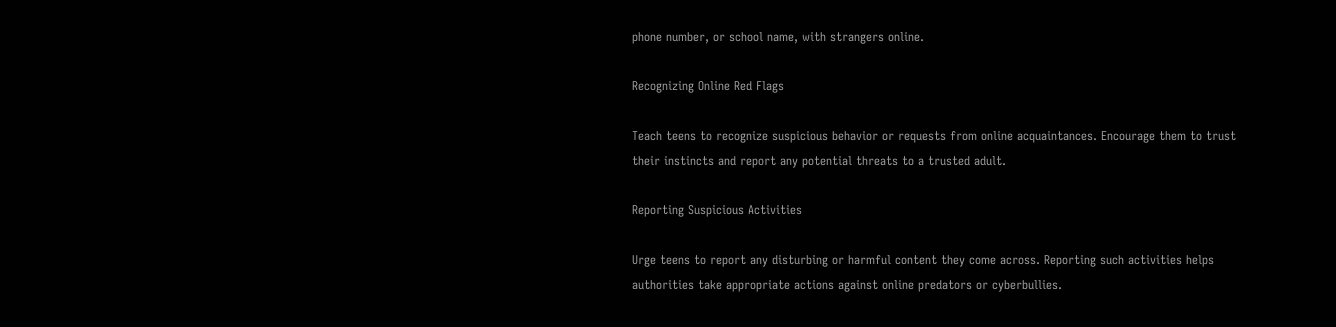phone number, or school name, with strangers online.

Recognizing Online Red Flags

Teach teens to recognize suspicious behavior or requests from online acquaintances. Encourage them to trust their instincts and report any potential threats to a trusted adult.

Reporting Suspicious Activities

Urge teens to report any disturbing or harmful content they come across. Reporting such activities helps authorities take appropriate actions against online predators or cyberbullies.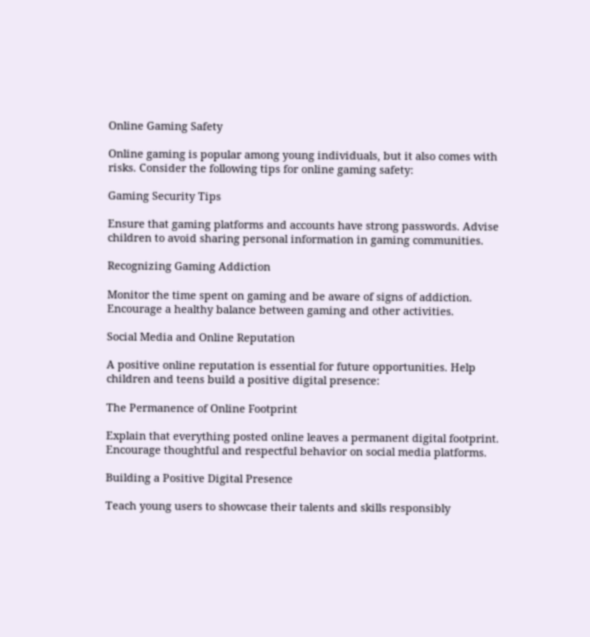Online Gaming Safety

Online gaming is popular among young individuals, but it also comes with risks. Consider the following tips for online gaming safety:

Gaming Security Tips

Ensure that gaming platforms and accounts have strong passwords. Advise children to avoid sharing personal information in gaming communities.

Recognizing Gaming Addiction

Monitor the time spent on gaming and be aware of signs of addiction. Encourage a healthy balance between gaming and other activities.

Social Media and Online Reputation

A positive online reputation is essential for future opportunities. Help children and teens build a positive digital presence:

The Permanence of Online Footprint

Explain that everything posted online leaves a permanent digital footprint. Encourage thoughtful and respectful behavior on social media platforms.

Building a Positive Digital Presence

Teach young users to showcase their talents and skills responsibly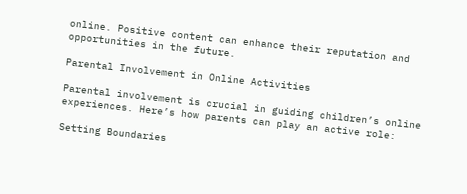online. Positive content can enhance their reputation and opportunities in the future.

Parental Involvement in Online Activities

Parental involvement is crucial in guiding children’s online experiences. Here’s how parents can play an active role:

Setting Boundaries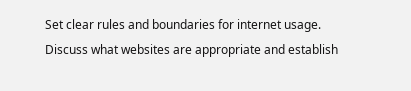Set clear rules and boundaries for internet usage. Discuss what websites are appropriate and establish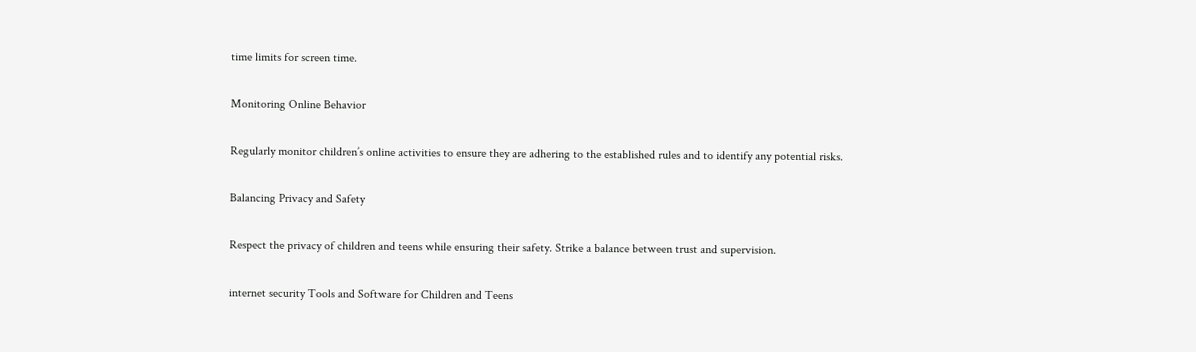time limits for screen time.

Monitoring Online Behavior

Regularly monitor children’s online activities to ensure they are adhering to the established rules and to identify any potential risks.

Balancing Privacy and Safety

Respect the privacy of children and teens while ensuring their safety. Strike a balance between trust and supervision.

internet security Tools and Software for Children and Teens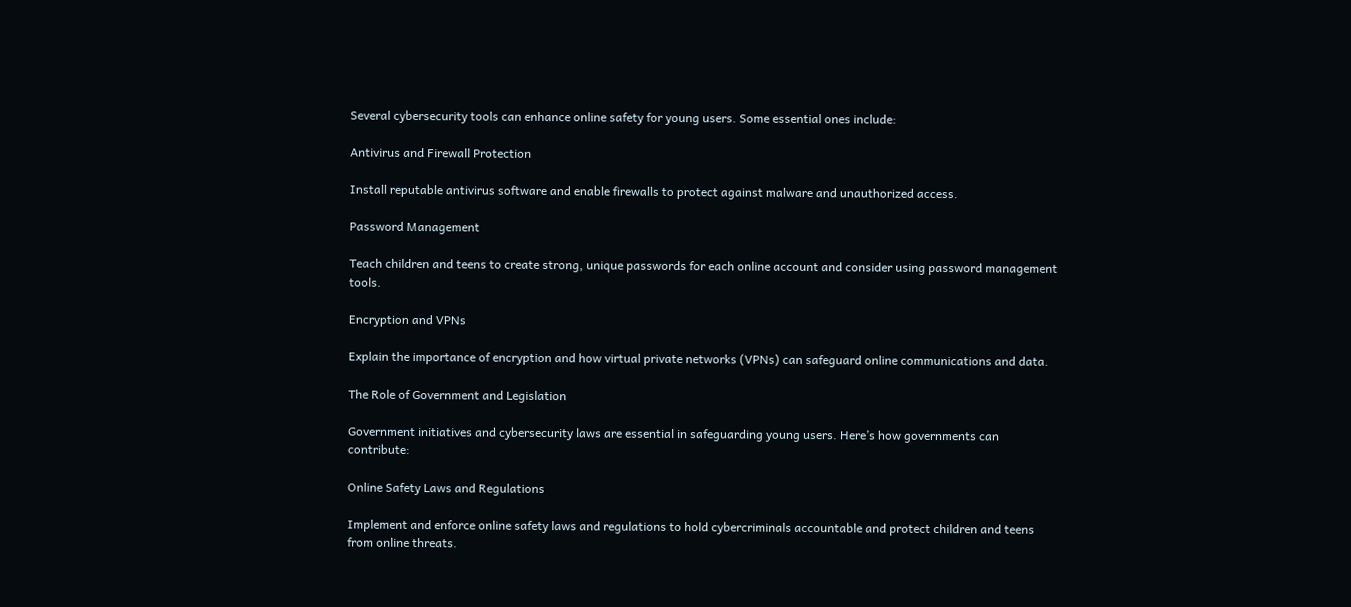Several cybersecurity tools can enhance online safety for young users. Some essential ones include:

Antivirus and Firewall Protection

Install reputable antivirus software and enable firewalls to protect against malware and unauthorized access.

Password Management

Teach children and teens to create strong, unique passwords for each online account and consider using password management tools.

Encryption and VPNs

Explain the importance of encryption and how virtual private networks (VPNs) can safeguard online communications and data.

The Role of Government and Legislation

Government initiatives and cybersecurity laws are essential in safeguarding young users. Here’s how governments can contribute:

Online Safety Laws and Regulations

Implement and enforce online safety laws and regulations to hold cybercriminals accountable and protect children and teens from online threats.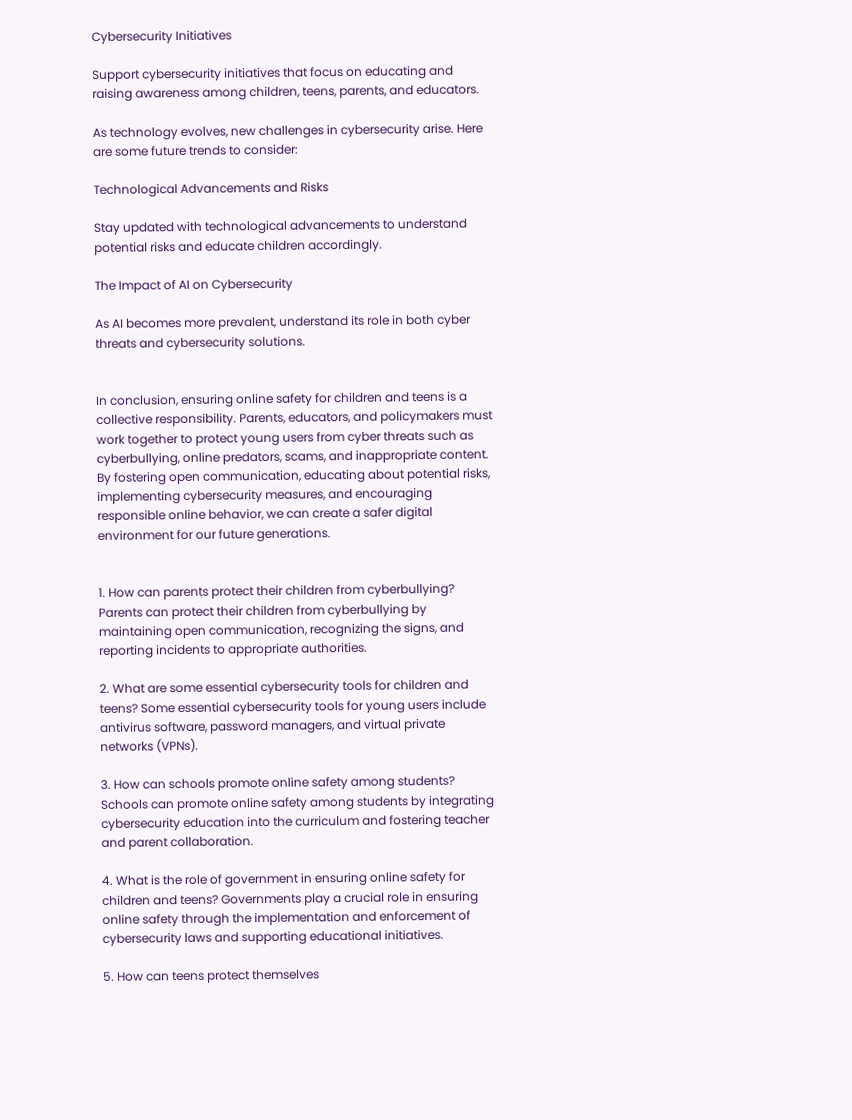Cybersecurity Initiatives

Support cybersecurity initiatives that focus on educating and raising awareness among children, teens, parents, and educators.

As technology evolves, new challenges in cybersecurity arise. Here are some future trends to consider:

Technological Advancements and Risks

Stay updated with technological advancements to understand potential risks and educate children accordingly.

The Impact of AI on Cybersecurity

As AI becomes more prevalent, understand its role in both cyber threats and cybersecurity solutions.


In conclusion, ensuring online safety for children and teens is a collective responsibility. Parents, educators, and policymakers must work together to protect young users from cyber threats such as cyberbullying, online predators, scams, and inappropriate content. By fostering open communication, educating about potential risks, implementing cybersecurity measures, and encouraging responsible online behavior, we can create a safer digital environment for our future generations.


1. How can parents protect their children from cyberbullying? Parents can protect their children from cyberbullying by maintaining open communication, recognizing the signs, and reporting incidents to appropriate authorities.

2. What are some essential cybersecurity tools for children and teens? Some essential cybersecurity tools for young users include antivirus software, password managers, and virtual private networks (VPNs).

3. How can schools promote online safety among students? Schools can promote online safety among students by integrating cybersecurity education into the curriculum and fostering teacher and parent collaboration.

4. What is the role of government in ensuring online safety for children and teens? Governments play a crucial role in ensuring online safety through the implementation and enforcement of cybersecurity laws and supporting educational initiatives.

5. How can teens protect themselves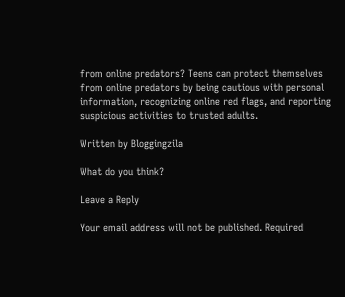from online predators? Teens can protect themselves from online predators by being cautious with personal information, recognizing online red flags, and reporting suspicious activities to trusted adults.

Written by Bloggingzila

What do you think?

Leave a Reply

Your email address will not be published. Required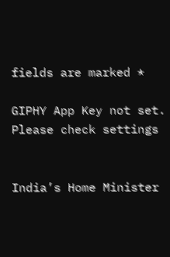fields are marked *

GIPHY App Key not set. Please check settings


India’s Home Minister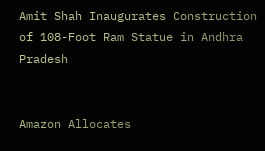Amit Shah Inaugurates Construction of 108-Foot Ram Statue in Andhra Pradesh


Amazon Allocates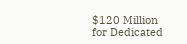$120 Million for Dedicated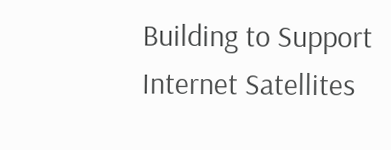Building to Support Internet Satellites